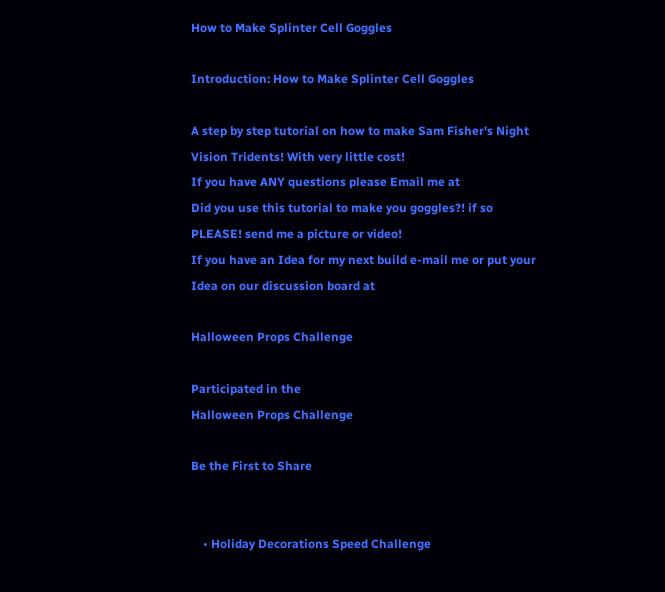How to Make Splinter Cell Goggles

Introduction: How to Make Splinter Cell Goggles

A step by step tutorial on how to make Sam Fisher's Night Vision Tridents! With very little cost!
If you have ANY questions please Email me at
Did you use this tutorial to make you goggles?! if so PLEASE! send me a picture or video!
If you have an Idea for my next build e-mail me or put your Idea on our discussion board at

Halloween Props Challenge

Participated in the
Halloween Props Challenge

Be the First to Share


    • Holiday Decorations Speed Challenge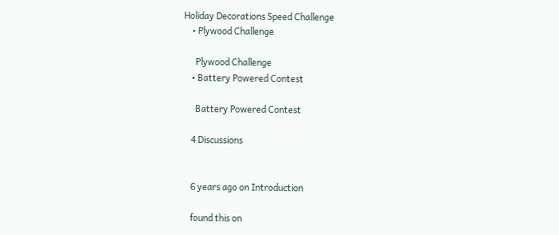Holiday Decorations Speed Challenge
    • Plywood Challenge

      Plywood Challenge
    • Battery Powered Contest

      Battery Powered Contest

    4 Discussions


    6 years ago on Introduction

    found this on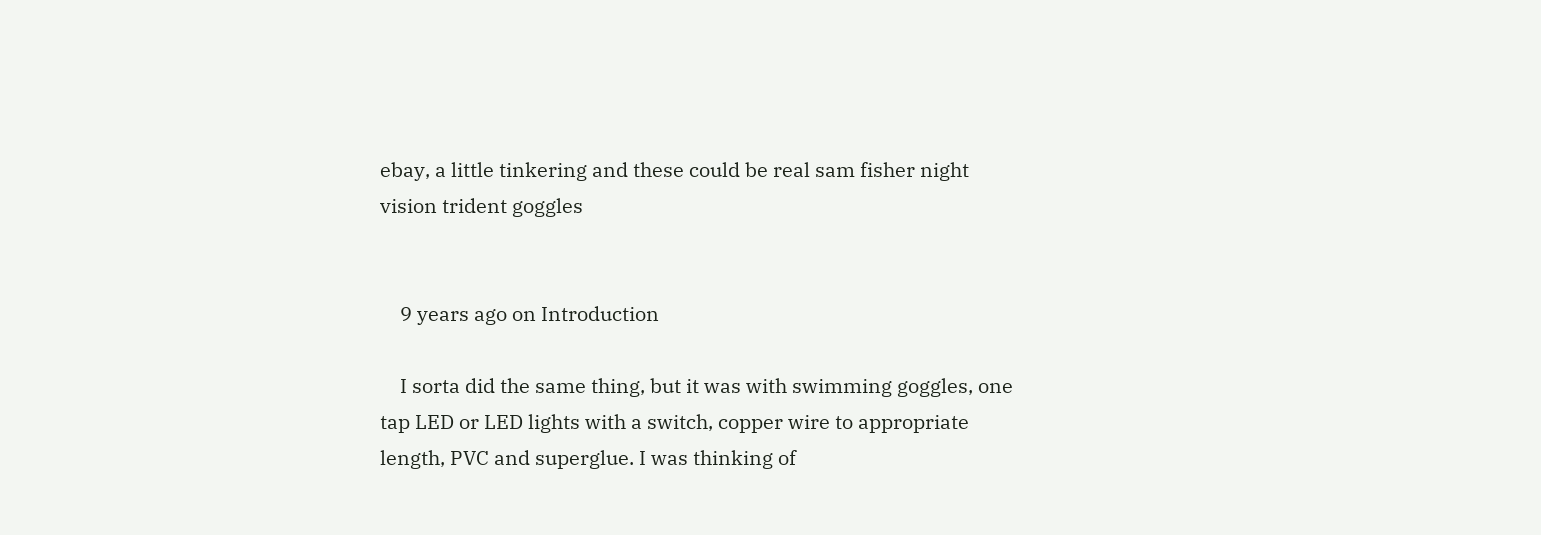ebay, a little tinkering and these could be real sam fisher night vision trident goggles


    9 years ago on Introduction

    I sorta did the same thing, but it was with swimming goggles, one tap LED or LED lights with a switch, copper wire to appropriate length, PVC and superglue. I was thinking of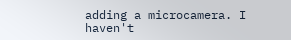adding a microcamera. I haven't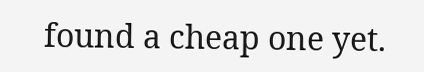found a cheap one yet.